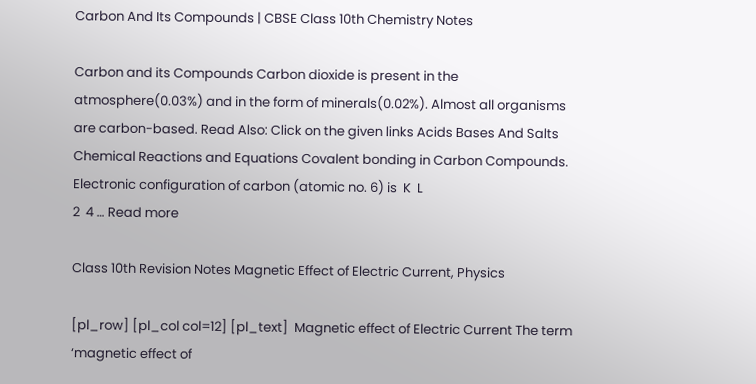Carbon And Its Compounds | CBSE Class 10th Chemistry Notes

Carbon and its Compounds Carbon dioxide is present in the atmosphere(0.03%) and in the form of minerals(0.02%). Almost all organisms are carbon-based. Read Also: Click on the given links Acids Bases And Salts  Chemical Reactions and Equations Covalent bonding in Carbon Compounds. Electronic configuration of carbon (atomic no. 6) is  K  L                                                                                              2  4 … Read more

Class 10th Revision Notes Magnetic Effect of Electric Current, Physics

[pl_row] [pl_col col=12] [pl_text]  Magnetic effect of Electric Current The term ‘magnetic effect of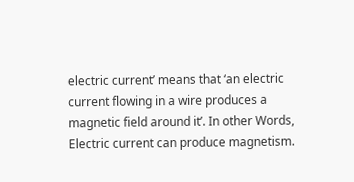electric current’ means that ‘an electric current flowing in a wire produces a magnetic field around it’. In other Words, Electric current can produce magnetism.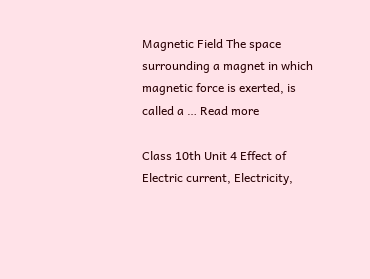Magnetic Field The space surrounding a magnet in which magnetic force is exerted, is called a … Read more

Class 10th Unit 4 Effect of Electric current, Electricity,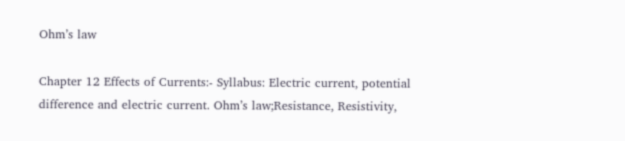Ohm’s law

Chapter 12 Effects of Currents:- Syllabus: Electric current, potential difference and electric current. Ohm’s law;Resistance, Resistivity,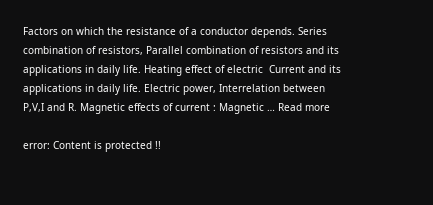Factors on which the resistance of a conductor depends. Series combination of resistors, Parallel combination of resistors and its applications in daily life. Heating effect of electric  Current and its applications in daily life. Electric power, Interrelation between P,V,I and R. Magnetic effects of current : Magnetic … Read more

error: Content is protected !!